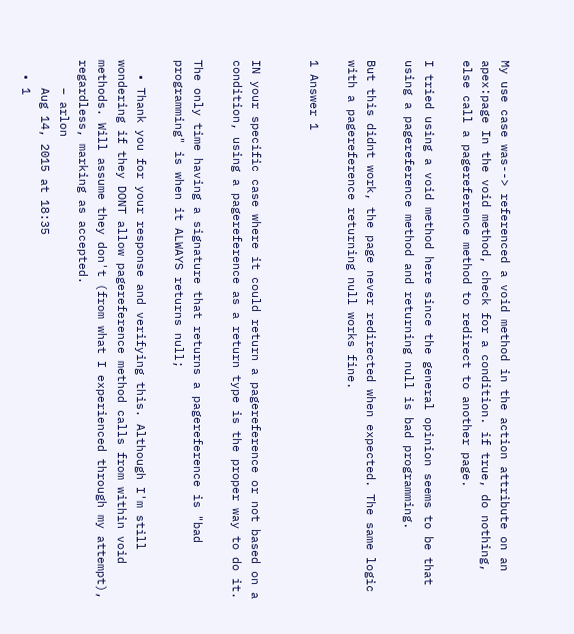My use case was--> referenced a void method in the action attribute on an apex:page In the void method, check for a condition. if true, do nothing, else call a pagereference method to redirect to another page.

I tried using a void method here since the general opinion seems to be that using a pagereference method and returning null is bad programming.

But this didnt work, the page never redirected when expected. The same logic with a pagereference returning null works fine.

1 Answer 1


IN your specific case where it could return a pagereference or not based on a condition, using a pagereference as a return type is the proper way to do it.

The only time having a signature that returns a pagereference is "bad programming" is when it ALWAYS returns null;

  • Thank you for your response and verifying this. Although I'm still wondering if they DONT allow pagereference method calls from within void methods. Will assume they don't (from what I experienced through my attempt), regardless, marking as accepted.
    – arlon
    Aug 14, 2015 at 18:35
  • 1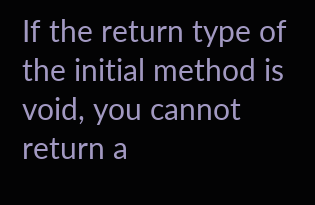If the return type of the initial method is void, you cannot return a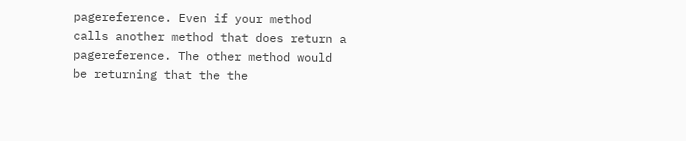pagereference. Even if your method calls another method that does return a pagereference. The other method would be returning that the the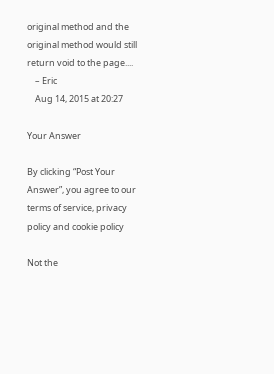original method and the original method would still return void to the page....
    – Eric
    Aug 14, 2015 at 20:27

Your Answer

By clicking “Post Your Answer”, you agree to our terms of service, privacy policy and cookie policy

Not the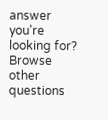answer you're looking for? Browse other questions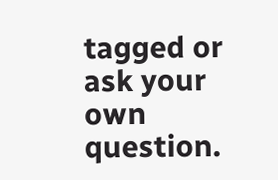tagged or ask your own question.